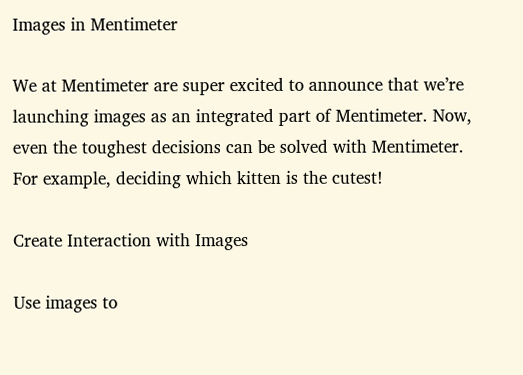Images in Mentimeter

We at Mentimeter are super excited to announce that we’re launching images as an integrated part of Mentimeter. Now, even the toughest decisions can be solved with Mentimeter. For example, deciding which kitten is the cutest!

Create Interaction with Images

Use images to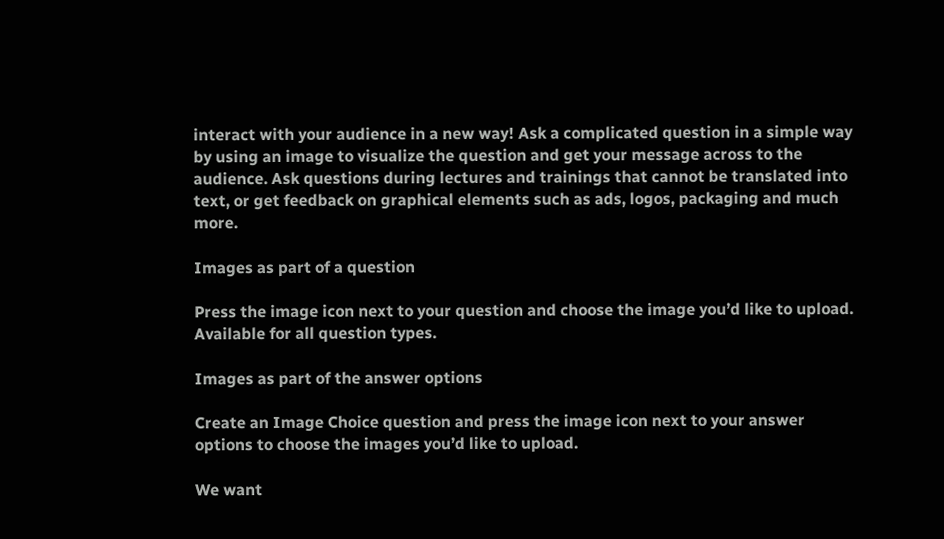interact with your audience in a new way! Ask a complicated question in a simple way by using an image to visualize the question and get your message across to the audience. Ask questions during lectures and trainings that cannot be translated into text, or get feedback on graphical elements such as ads, logos, packaging and much more.

Images as part of a question

Press the image icon next to your question and choose the image you’d like to upload. Available for all question types.

Images as part of the answer options

Create an Image Choice question and press the image icon next to your answer options to choose the images you’d like to upload.

We want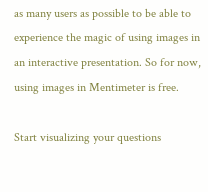as many users as possible to be able to experience the magic of using images in an interactive presentation. So for now, using images in Mentimeter is free.

Start visualizing your questions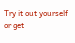Try it out yourself or get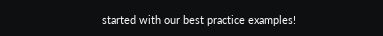started with our best practice examples!